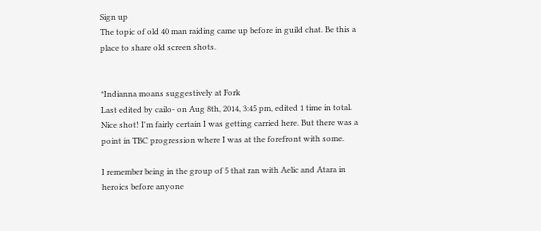Sign up
The topic of old 40 man raiding came up before in guild chat. Be this a place to share old screen shots.


*Indianna moans suggestively at Fork
Last edited by cailo- on Aug 8th, 2014, 3:45 pm, edited 1 time in total.
Nice shot! I'm fairly certain I was getting carried here. But there was a point in TBC progression where I was at the forefront with some.

I remember being in the group of 5 that ran with Aelic and Atara in heroics before anyone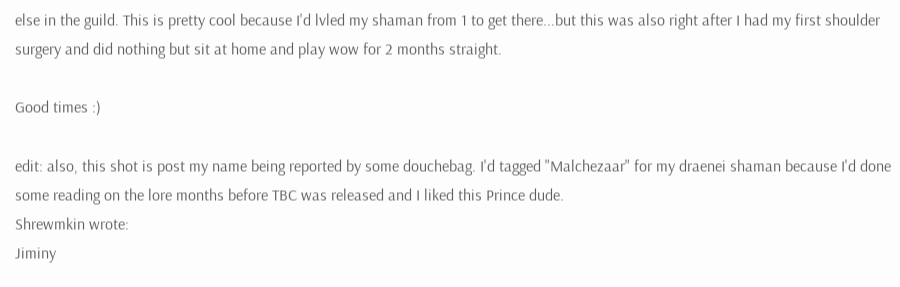else in the guild. This is pretty cool because I'd lvled my shaman from 1 to get there...but this was also right after I had my first shoulder surgery and did nothing but sit at home and play wow for 2 months straight.

Good times :)

edit: also, this shot is post my name being reported by some douchebag. I'd tagged "Malchezaar" for my draenei shaman because I'd done some reading on the lore months before TBC was released and I liked this Prince dude.
Shrewmkin wrote:
Jiminy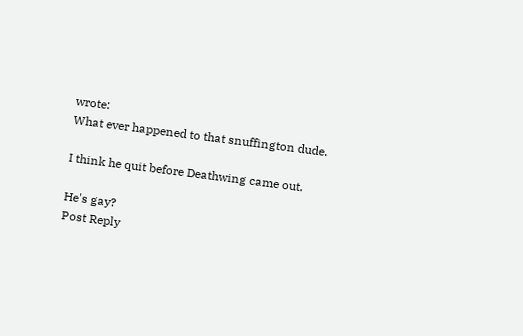wrote:
What ever happened to that snuffington dude.

I think he quit before Deathwing came out.

He's gay?
Post Reply